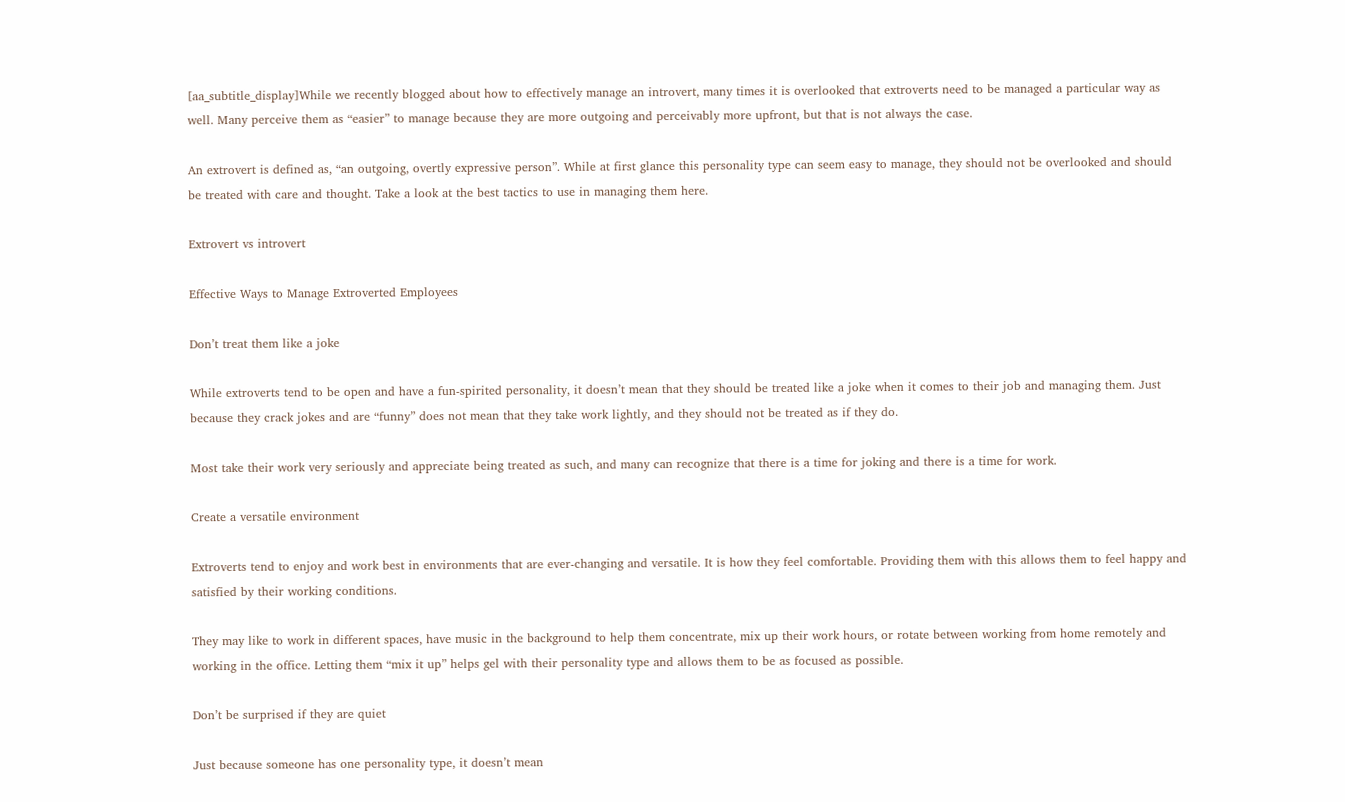[aa_subtitle_display]While we recently blogged about how to effectively manage an introvert, many times it is overlooked that extroverts need to be managed a particular way as well. Many perceive them as “easier” to manage because they are more outgoing and perceivably more upfront, but that is not always the case.

An extrovert is defined as, “an outgoing, overtly expressive person”. While at first glance this personality type can seem easy to manage, they should not be overlooked and should be treated with care and thought. Take a look at the best tactics to use in managing them here.

Extrovert vs introvert

Effective Ways to Manage Extroverted Employees

Don’t treat them like a joke

While extroverts tend to be open and have a fun-spirited personality, it doesn’t mean that they should be treated like a joke when it comes to their job and managing them. Just because they crack jokes and are “funny” does not mean that they take work lightly, and they should not be treated as if they do.

Most take their work very seriously and appreciate being treated as such, and many can recognize that there is a time for joking and there is a time for work.

Create a versatile environment

Extroverts tend to enjoy and work best in environments that are ever-changing and versatile. It is how they feel comfortable. Providing them with this allows them to feel happy and satisfied by their working conditions.

They may like to work in different spaces, have music in the background to help them concentrate, mix up their work hours, or rotate between working from home remotely and working in the office. Letting them “mix it up” helps gel with their personality type and allows them to be as focused as possible.

Don’t be surprised if they are quiet

Just because someone has one personality type, it doesn’t mean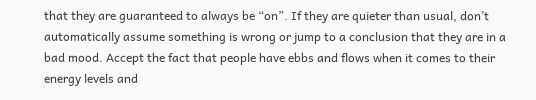that they are guaranteed to always be “on”. If they are quieter than usual, don’t automatically assume something is wrong or jump to a conclusion that they are in a bad mood. Accept the fact that people have ebbs and flows when it comes to their energy levels and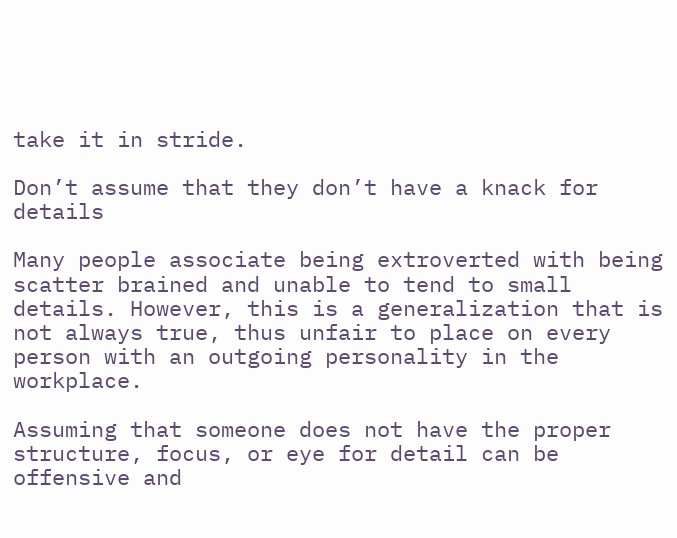take it in stride.

Don’t assume that they don’t have a knack for details

Many people associate being extroverted with being scatter brained and unable to tend to small details. However, this is a generalization that is not always true, thus unfair to place on every person with an outgoing personality in the workplace.

Assuming that someone does not have the proper structure, focus, or eye for detail can be offensive and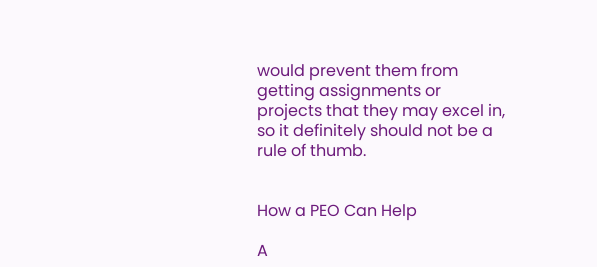would prevent them from getting assignments or projects that they may excel in, so it definitely should not be a rule of thumb.


How a PEO Can Help

A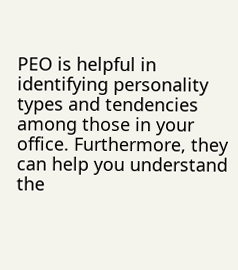PEO is helpful in identifying personality types and tendencies among those in your office. Furthermore, they can help you understand the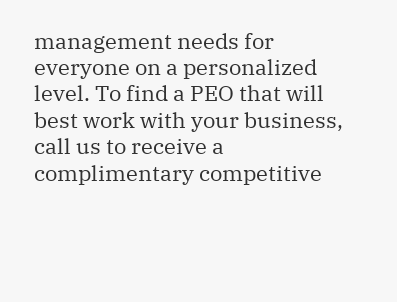management needs for everyone on a personalized level. To find a PEO that will best work with your business, call us to receive a complimentary competitive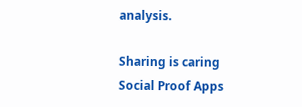analysis.

Sharing is caring
Social Proof Apps